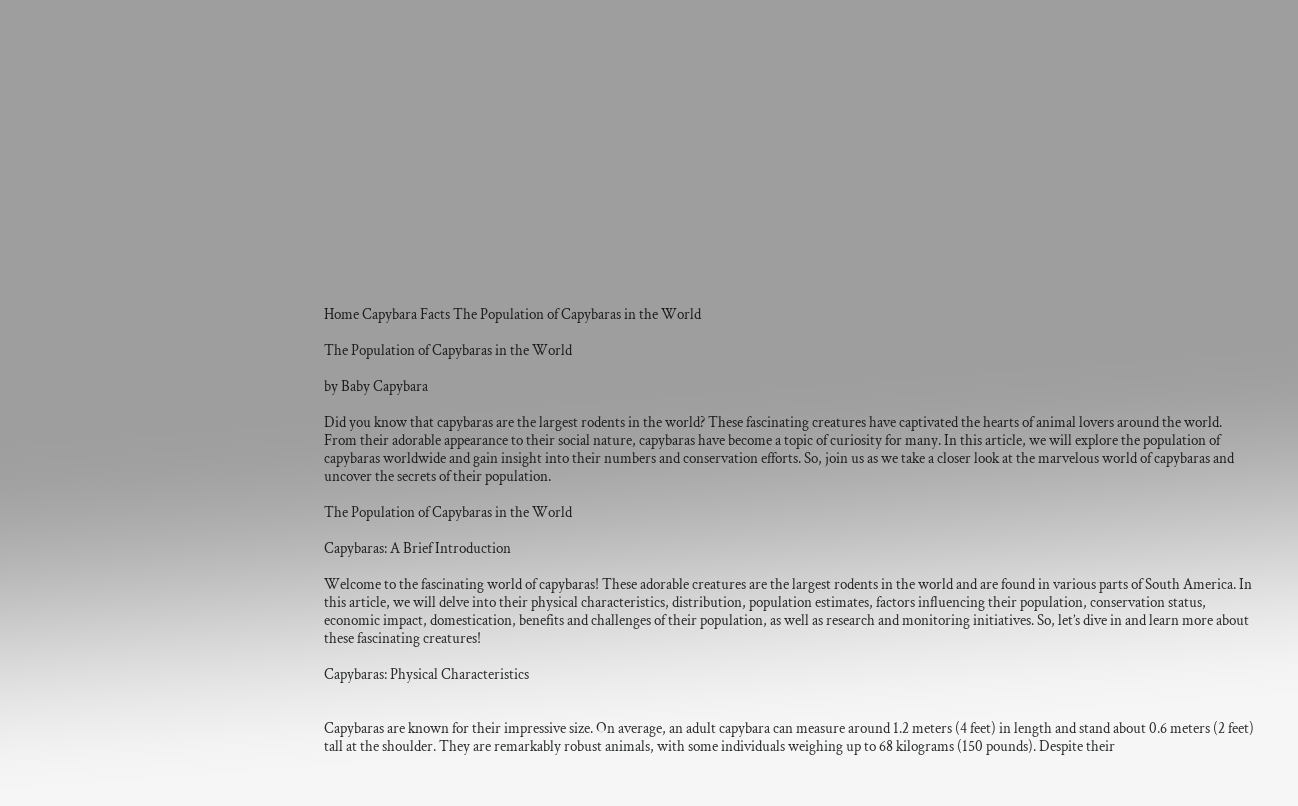Home Capybara Facts The Population of Capybaras in the World

The Population of Capybaras in the World

by Baby Capybara

Did you know that capybaras are the largest rodents in the world? These fascinating creatures have captivated the hearts of animal lovers around the world. From their adorable appearance to their social nature, capybaras have become a topic of curiosity for many. In this article, we will explore the population of capybaras worldwide and gain insight into their numbers and conservation efforts. So, join us as we take a closer look at the marvelous world of capybaras and uncover the secrets of their population.

The Population of Capybaras in the World

Capybaras: A Brief Introduction

Welcome to the fascinating world of capybaras! These adorable creatures are the largest rodents in the world and are found in various parts of South America. In this article, we will delve into their physical characteristics, distribution, population estimates, factors influencing their population, conservation status, economic impact, domestication, benefits and challenges of their population, as well as research and monitoring initiatives. So, let’s dive in and learn more about these fascinating creatures!

Capybaras: Physical Characteristics


Capybaras are known for their impressive size. On average, an adult capybara can measure around 1.2 meters (4 feet) in length and stand about 0.6 meters (2 feet) tall at the shoulder. They are remarkably robust animals, with some individuals weighing up to 68 kilograms (150 pounds). Despite their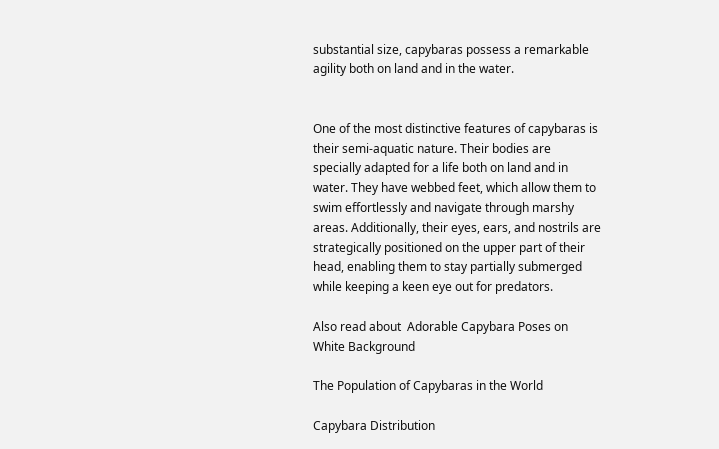substantial size, capybaras possess a remarkable agility both on land and in the water.


One of the most distinctive features of capybaras is their semi-aquatic nature. Their bodies are specially adapted for a life both on land and in water. They have webbed feet, which allow them to swim effortlessly and navigate through marshy areas. Additionally, their eyes, ears, and nostrils are strategically positioned on the upper part of their head, enabling them to stay partially submerged while keeping a keen eye out for predators.

Also read about  Adorable Capybara Poses on White Background

The Population of Capybaras in the World

Capybara Distribution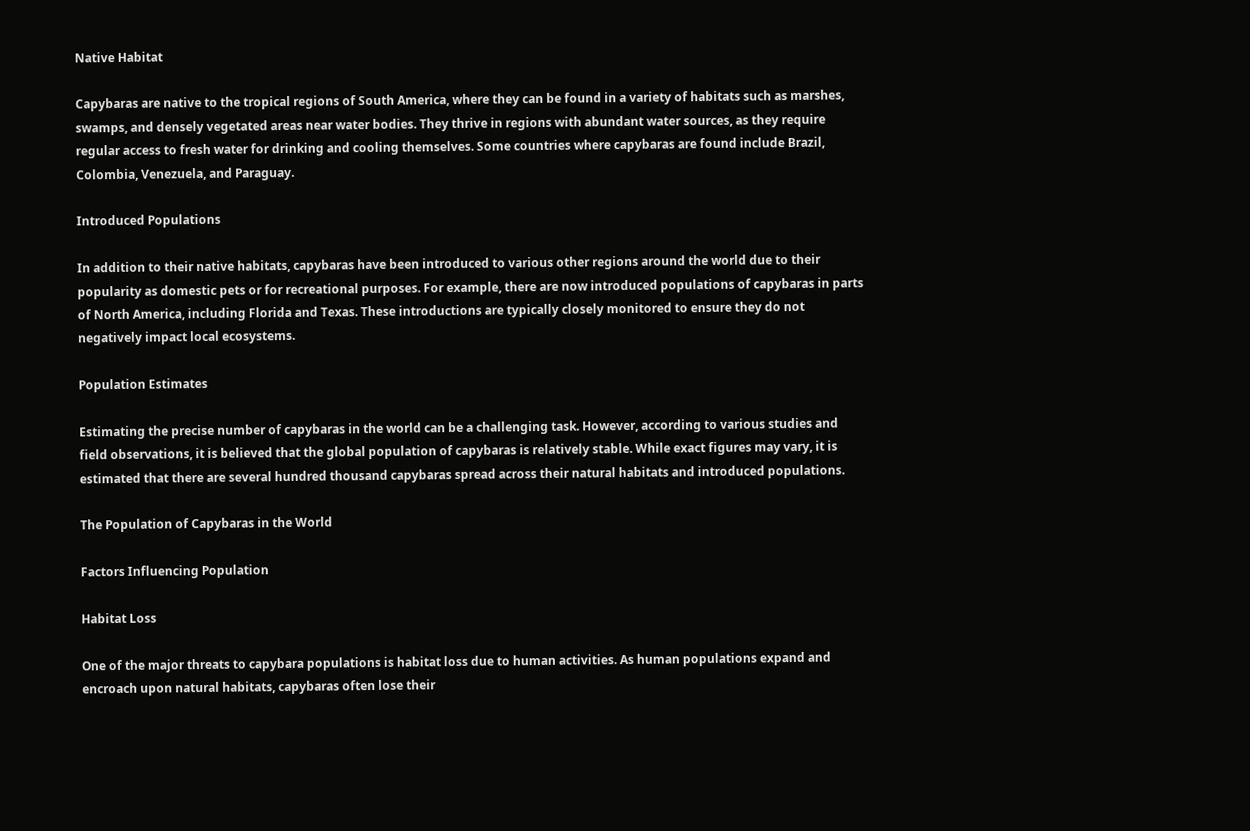Native Habitat

Capybaras are native to the tropical regions of South America, where they can be found in a variety of habitats such as marshes, swamps, and densely vegetated areas near water bodies. They thrive in regions with abundant water sources, as they require regular access to fresh water for drinking and cooling themselves. Some countries where capybaras are found include Brazil, Colombia, Venezuela, and Paraguay.

Introduced Populations

In addition to their native habitats, capybaras have been introduced to various other regions around the world due to their popularity as domestic pets or for recreational purposes. For example, there are now introduced populations of capybaras in parts of North America, including Florida and Texas. These introductions are typically closely monitored to ensure they do not negatively impact local ecosystems.

Population Estimates

Estimating the precise number of capybaras in the world can be a challenging task. However, according to various studies and field observations, it is believed that the global population of capybaras is relatively stable. While exact figures may vary, it is estimated that there are several hundred thousand capybaras spread across their natural habitats and introduced populations.

The Population of Capybaras in the World

Factors Influencing Population

Habitat Loss

One of the major threats to capybara populations is habitat loss due to human activities. As human populations expand and encroach upon natural habitats, capybaras often lose their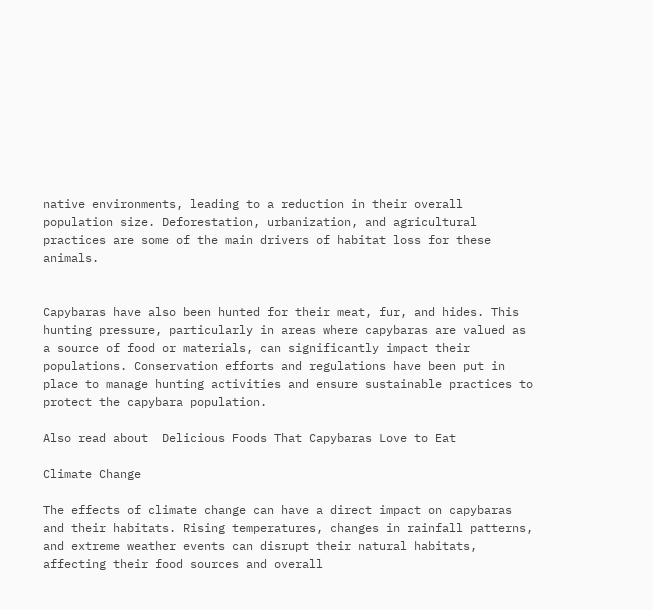native environments, leading to a reduction in their overall population size. Deforestation, urbanization, and agricultural practices are some of the main drivers of habitat loss for these animals.


Capybaras have also been hunted for their meat, fur, and hides. This hunting pressure, particularly in areas where capybaras are valued as a source of food or materials, can significantly impact their populations. Conservation efforts and regulations have been put in place to manage hunting activities and ensure sustainable practices to protect the capybara population.

Also read about  Delicious Foods That Capybaras Love to Eat

Climate Change

The effects of climate change can have a direct impact on capybaras and their habitats. Rising temperatures, changes in rainfall patterns, and extreme weather events can disrupt their natural habitats, affecting their food sources and overall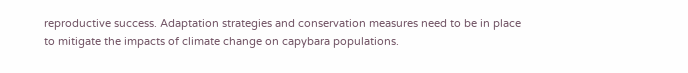reproductive success. Adaptation strategies and conservation measures need to be in place to mitigate the impacts of climate change on capybara populations.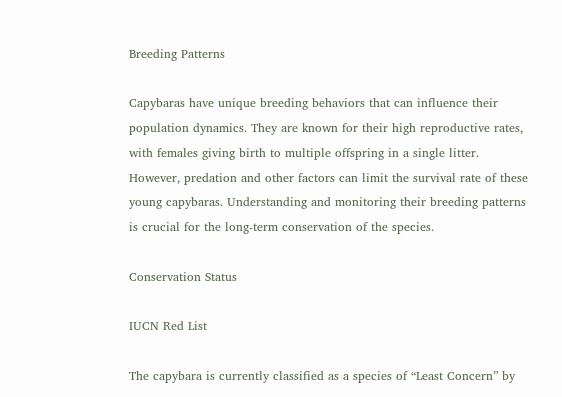Breeding Patterns

Capybaras have unique breeding behaviors that can influence their population dynamics. They are known for their high reproductive rates, with females giving birth to multiple offspring in a single litter. However, predation and other factors can limit the survival rate of these young capybaras. Understanding and monitoring their breeding patterns is crucial for the long-term conservation of the species.

Conservation Status

IUCN Red List

The capybara is currently classified as a species of “Least Concern” by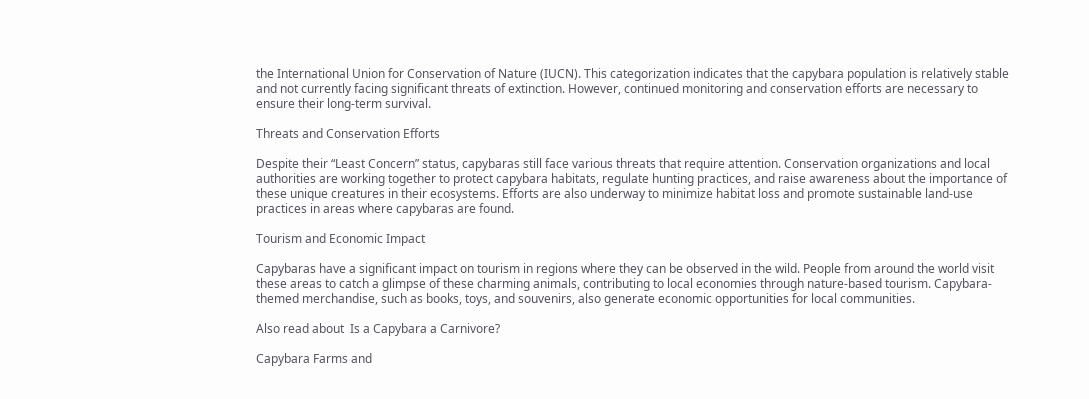the International Union for Conservation of Nature (IUCN). This categorization indicates that the capybara population is relatively stable and not currently facing significant threats of extinction. However, continued monitoring and conservation efforts are necessary to ensure their long-term survival.

Threats and Conservation Efforts

Despite their “Least Concern” status, capybaras still face various threats that require attention. Conservation organizations and local authorities are working together to protect capybara habitats, regulate hunting practices, and raise awareness about the importance of these unique creatures in their ecosystems. Efforts are also underway to minimize habitat loss and promote sustainable land-use practices in areas where capybaras are found.

Tourism and Economic Impact

Capybaras have a significant impact on tourism in regions where they can be observed in the wild. People from around the world visit these areas to catch a glimpse of these charming animals, contributing to local economies through nature-based tourism. Capybara-themed merchandise, such as books, toys, and souvenirs, also generate economic opportunities for local communities.

Also read about  Is a Capybara a Carnivore?

Capybara Farms and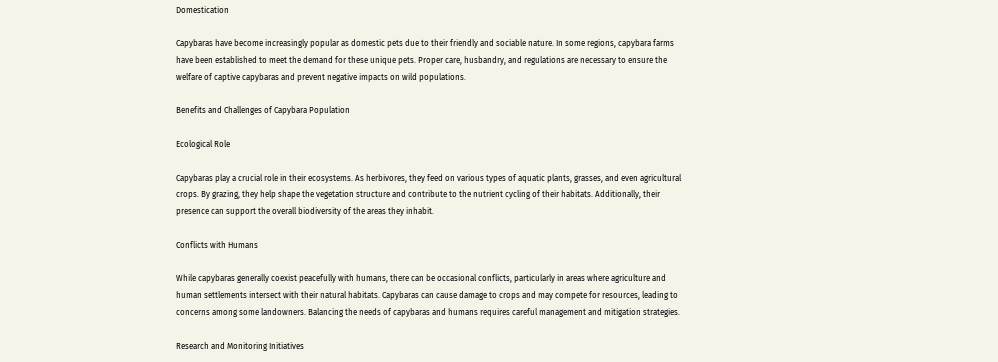Domestication

Capybaras have become increasingly popular as domestic pets due to their friendly and sociable nature. In some regions, capybara farms have been established to meet the demand for these unique pets. Proper care, husbandry, and regulations are necessary to ensure the welfare of captive capybaras and prevent negative impacts on wild populations.

Benefits and Challenges of Capybara Population

Ecological Role

Capybaras play a crucial role in their ecosystems. As herbivores, they feed on various types of aquatic plants, grasses, and even agricultural crops. By grazing, they help shape the vegetation structure and contribute to the nutrient cycling of their habitats. Additionally, their presence can support the overall biodiversity of the areas they inhabit.

Conflicts with Humans

While capybaras generally coexist peacefully with humans, there can be occasional conflicts, particularly in areas where agriculture and human settlements intersect with their natural habitats. Capybaras can cause damage to crops and may compete for resources, leading to concerns among some landowners. Balancing the needs of capybaras and humans requires careful management and mitigation strategies.

Research and Monitoring Initiatives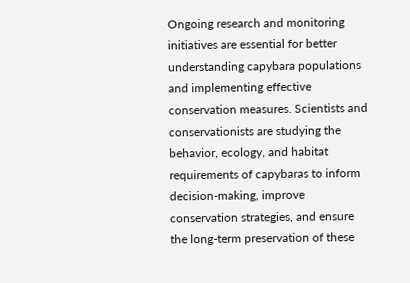Ongoing research and monitoring initiatives are essential for better understanding capybara populations and implementing effective conservation measures. Scientists and conservationists are studying the behavior, ecology, and habitat requirements of capybaras to inform decision-making, improve conservation strategies, and ensure the long-term preservation of these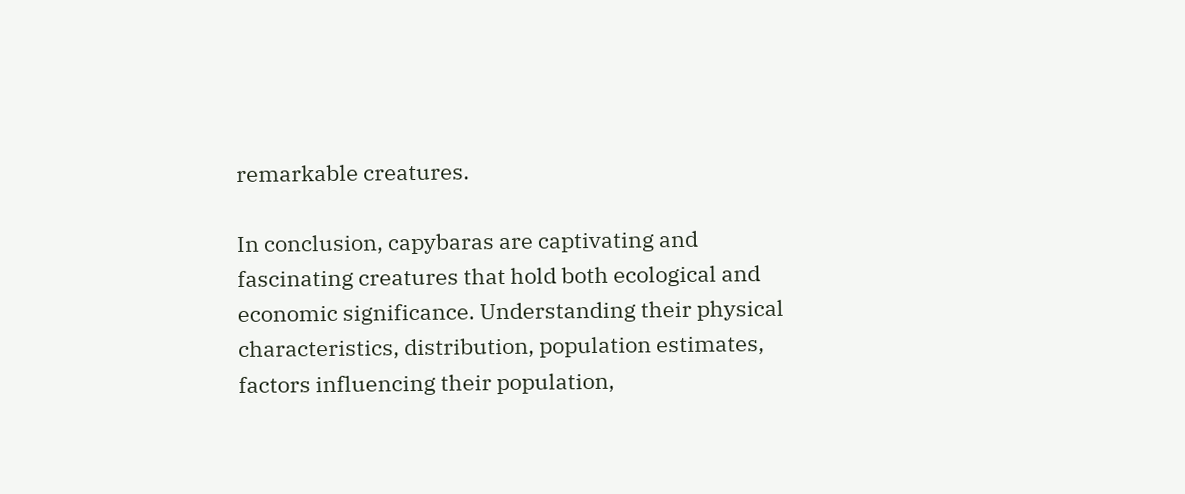remarkable creatures.

In conclusion, capybaras are captivating and fascinating creatures that hold both ecological and economic significance. Understanding their physical characteristics, distribution, population estimates, factors influencing their population,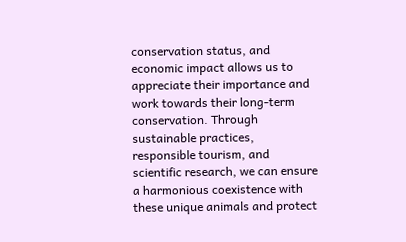conservation status, and economic impact allows us to appreciate their importance and work towards their long-term conservation. Through sustainable practices, responsible tourism, and scientific research, we can ensure a harmonious coexistence with these unique animals and protect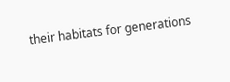their habitats for generations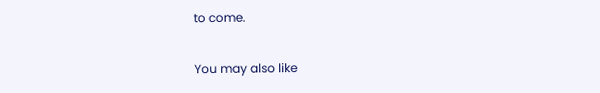to come.

You may also like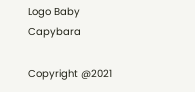Logo Baby Capybara

Copyright @2021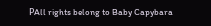РAll rights belong to Baby Capybara